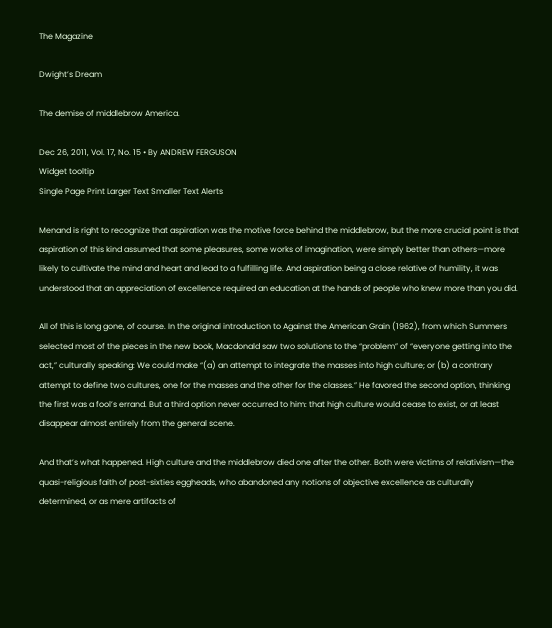The Magazine

Dwight’s Dream

The demise of middlebrow America.

Dec 26, 2011, Vol. 17, No. 15 • By ANDREW FERGUSON
Widget tooltip
Single Page Print Larger Text Smaller Text Alerts

Menand is right to recognize that aspiration was the motive force behind the middlebrow, but the more crucial point is that aspiration of this kind assumed that some pleasures, some works of imagination, were simply better than others—more likely to cultivate the mind and heart and lead to a fulfilling life. And aspiration being a close relative of humility, it was understood that an appreciation of excellence required an education at the hands of people who knew more than you did.

All of this is long gone, of course. In the original introduction to Against the American Grain (1962), from which Summers selected most of the pieces in the new book, Macdonald saw two solutions to the “problem” of “everyone getting into the act,” culturally speaking: We could make “(a) an attempt to integrate the masses into high culture; or (b) a contrary attempt to define two cultures, one for the masses and the other for the classes.” He favored the second option, thinking the first was a fool’s errand. But a third option never occurred to him: that high culture would cease to exist, or at least disappear almost entirely from the general scene.

And that’s what happened. High culture and the middlebrow died one after the other. Both were victims of relativism—the quasi-religious faith of post-sixties eggheads, who abandoned any notions of objective excellence as culturally determined, or as mere artifacts of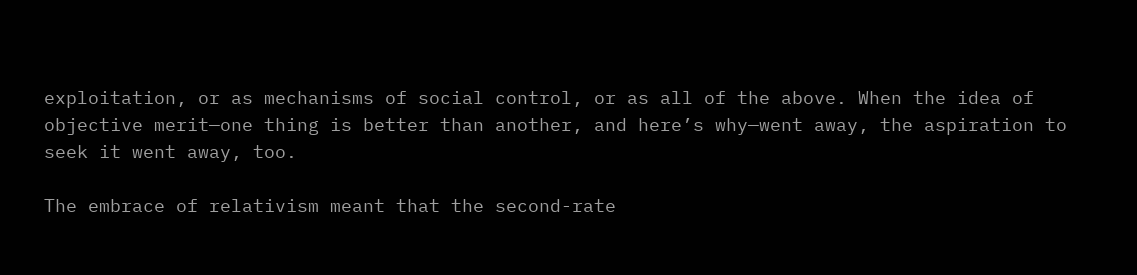exploitation, or as mechanisms of social control, or as all of the above. When the idea of objective merit—one thing is better than another, and here’s why—went away, the aspiration to seek it went away, too.

The embrace of relativism meant that the second-rate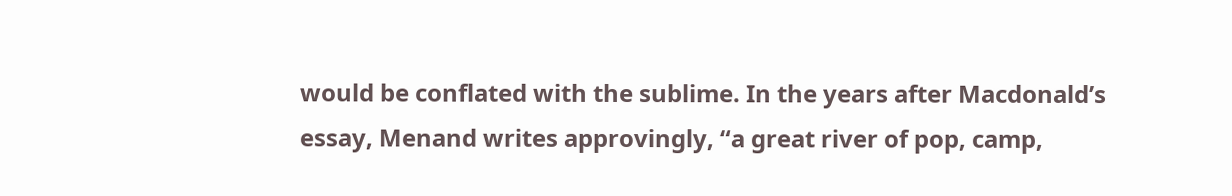would be conflated with the sublime. In the years after Macdonald’s essay, Menand writes approvingly, “a great river of pop, camp,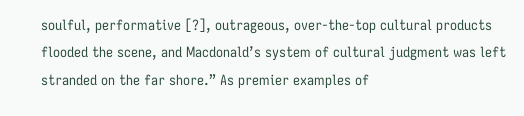soulful, performative [?], outrageous, over-the-top cultural products flooded the scene, and Macdonald’s system of cultural judgment was left stranded on the far shore.” As premier examples of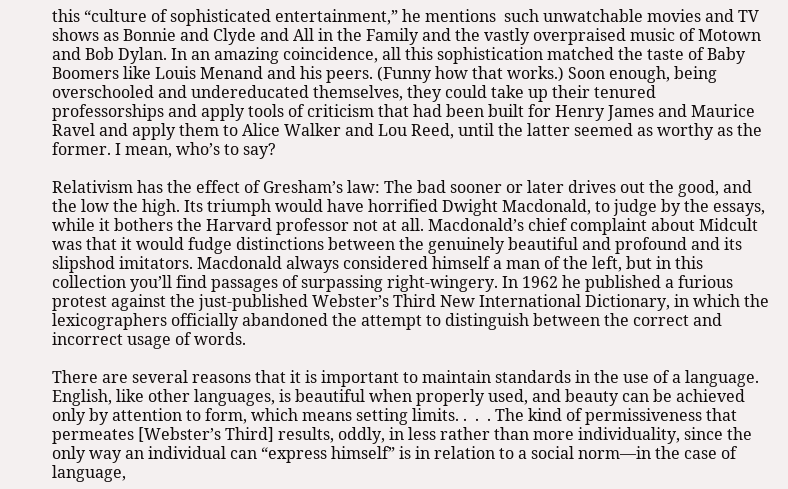this “culture of sophisticated entertainment,” he mentions  such unwatchable movies and TV shows as Bonnie and Clyde and All in the Family and the vastly overpraised music of Motown and Bob Dylan. In an amazing coincidence, all this sophistication matched the taste of Baby Boomers like Louis Menand and his peers. (Funny how that works.) Soon enough, being overschooled and undereducated themselves, they could take up their tenured professorships and apply tools of criticism that had been built for Henry James and Maurice Ravel and apply them to Alice Walker and Lou Reed, until the latter seemed as worthy as the former. I mean, who’s to say?

Relativism has the effect of Gresham’s law: The bad sooner or later drives out the good, and the low the high. Its triumph would have horrified Dwight Macdonald, to judge by the essays, while it bothers the Harvard professor not at all. Macdonald’s chief complaint about Midcult was that it would fudge distinctions between the genuinely beautiful and profound and its slipshod imitators. Macdonald always considered himself a man of the left, but in this collection you’ll find passages of surpassing right-wingery. In 1962 he published a furious protest against the just-published Webster’s Third New International Dictionary, in which the lexicographers officially abandoned the attempt to distinguish between the correct and incorrect usage of words.

There are several reasons that it is important to maintain standards in the use of a language. English, like other languages, is beautiful when properly used, and beauty can be achieved only by attention to form, which means setting limits. .  .  . The kind of permissiveness that permeates [Webster’s Third] results, oddly, in less rather than more individuality, since the only way an individual can “express himself” is in relation to a social norm—in the case of language,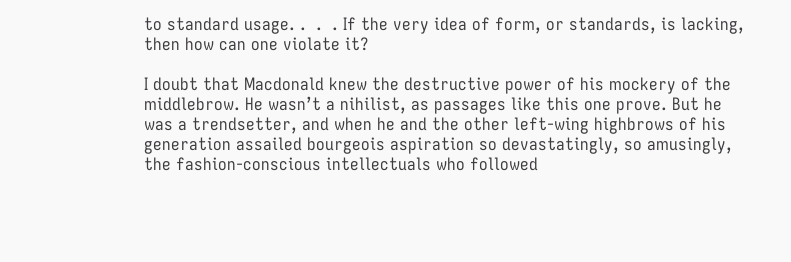to standard usage. .  .  . If the very idea of form, or standards, is lacking, then how can one violate it?

I doubt that Macdonald knew the destructive power of his mockery of the middlebrow. He wasn’t a nihilist, as passages like this one prove. But he was a trendsetter, and when he and the other left-wing highbrows of his generation assailed bourgeois aspiration so devastatingly, so amusingly, the fashion-conscious intellectuals who followed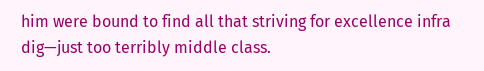him were bound to find all that striving for excellence infra dig—just too terribly middle class.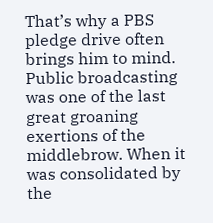That’s why a PBS pledge drive often brings him to mind. Public broadcasting was one of the last great groaning exertions of the middlebrow. When it was consolidated by the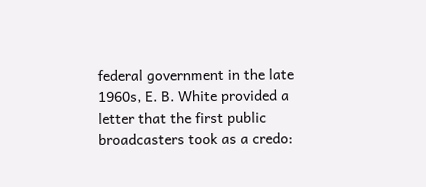federal government in the late 1960s, E. B. White provided a letter that the first public broadcasters took as a credo: